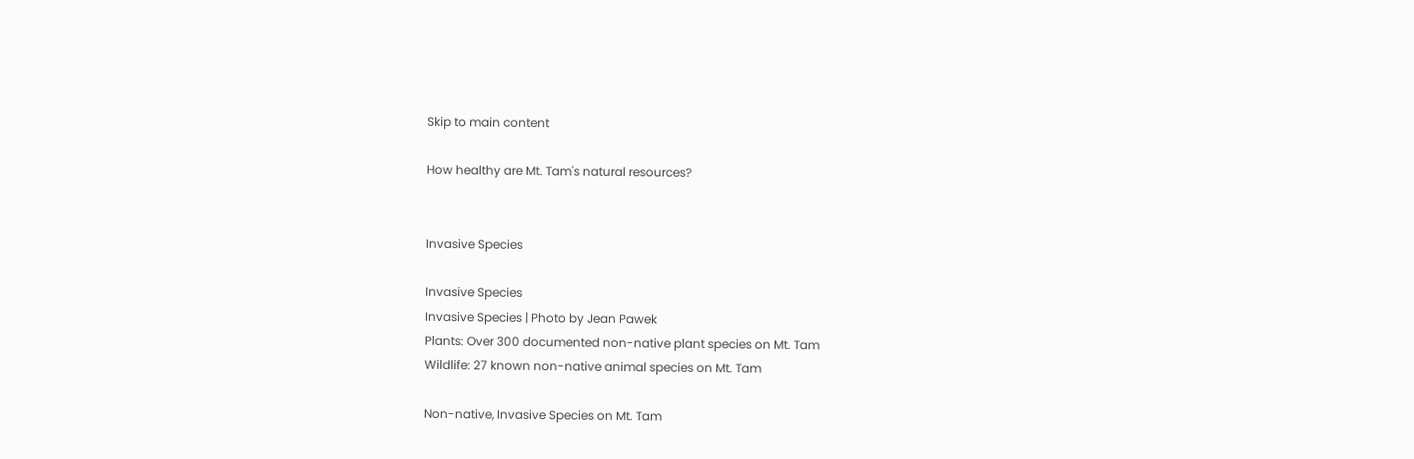Skip to main content

How healthy are Mt. Tam's natural resources?


Invasive Species

Invasive Species
Invasive Species | Photo by Jean Pawek
Plants: Over 300 documented non-native plant species on Mt. Tam
Wildlife: 27 known non-native animal species on Mt. Tam

Non-native, Invasive Species on Mt. Tam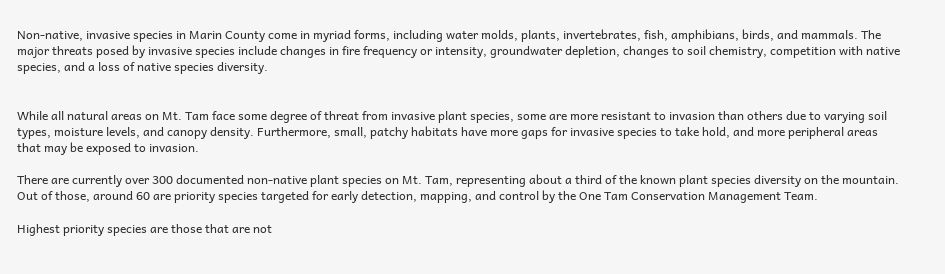Non-native, invasive species in Marin County come in myriad forms, including water molds, plants, invertebrates, fish, amphibians, birds, and mammals. The major threats posed by invasive species include changes in fire frequency or intensity, groundwater depletion, changes to soil chemistry, competition with native species, and a loss of native species diversity.


While all natural areas on Mt. Tam face some degree of threat from invasive plant species, some are more resistant to invasion than others due to varying soil types, moisture levels, and canopy density. Furthermore, small, patchy habitats have more gaps for invasive species to take hold, and more peripheral areas that may be exposed to invasion.

There are currently over 300 documented non-native plant species on Mt. Tam, representing about a third of the known plant species diversity on the mountain. Out of those, around 60 are priority species targeted for early detection, mapping, and control by the One Tam Conservation Management Team.

Highest priority species are those that are not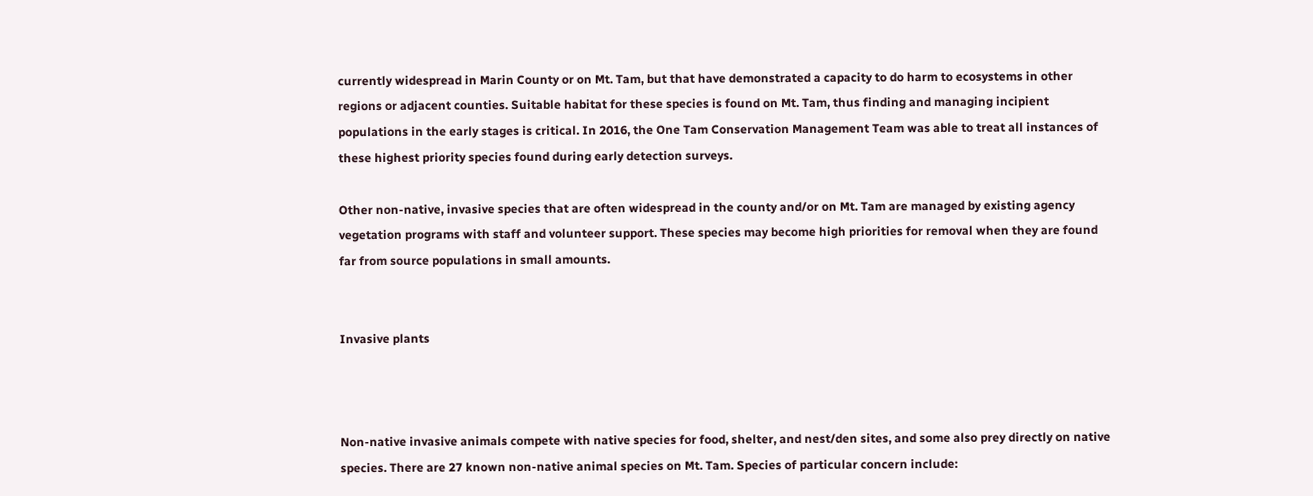currently widespread in Marin County or on Mt. Tam, but that have demonstrated a capacity to do harm to ecosystems in other regions or adjacent counties. Suitable habitat for these species is found on Mt. Tam, thus finding and managing incipient populations in the early stages is critical. In 2016, the One Tam Conservation Management Team was able to treat all instances of these highest priority species found during early detection surveys.

Other non-native, invasive species that are often widespread in the county and/or on Mt. Tam are managed by existing agency vegetation programs with staff and volunteer support. These species may become high priorities for removal when they are found far from source populations in small amounts.


Invasive plants



Non-native invasive animals compete with native species for food, shelter, and nest/den sites, and some also prey directly on native species. There are 27 known non-native animal species on Mt. Tam. Species of particular concern include: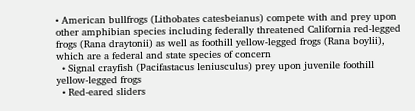• American bullfrogs (Lithobates catesbeianus) compete with and prey upon other amphibian species including federally threatened California red-legged frogs (Rana draytonii) as well as foothill yellow-legged frogs (Rana boylii), which are a federal and state species of concern
  • Signal crayfish (Pacifastacus leniusculus) prey upon juvenile foothill yellow-legged frogs
  • Red-eared sliders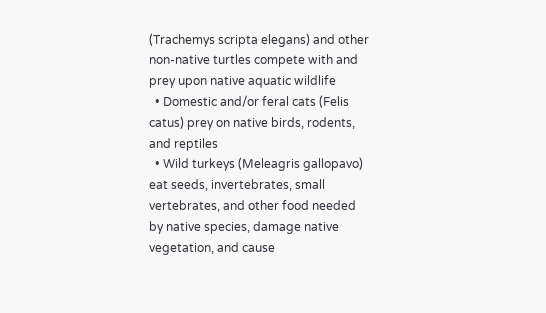(Trachemys scripta elegans) and other non-native turtles compete with and prey upon native aquatic wildlife
  • Domestic and/or feral cats (Felis catus) prey on native birds, rodents, and reptiles
  • Wild turkeys (Meleagris gallopavo) eat seeds, invertebrates, small vertebrates, and other food needed by native species, damage native vegetation, and cause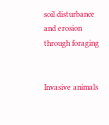soil disturbance and erosion through foraging


Invasive animals